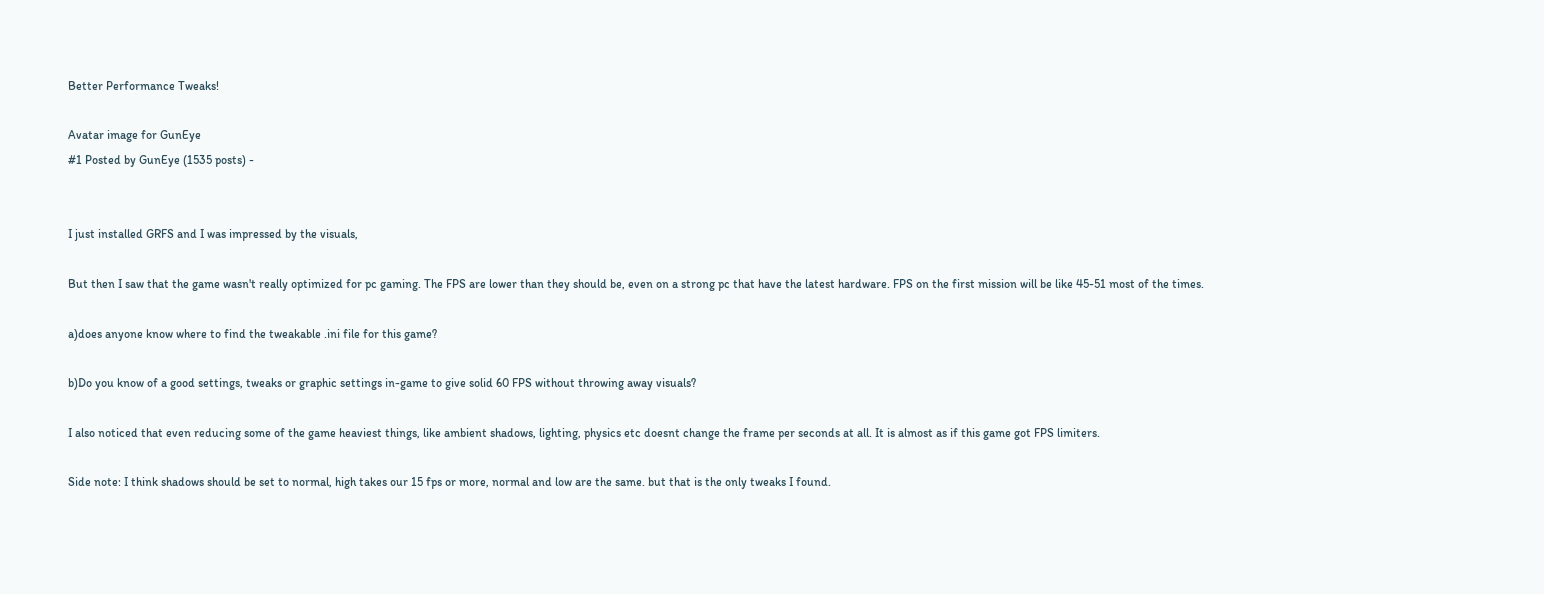Better Performance Tweaks!

Avatar image for GunEye
#1 Posted by GunEye (1535 posts) -


I just installed GRFS and I was impressed by the visuals,

But then I saw that the game wasn't really optimized for pc gaming. The FPS are lower than they should be, even on a strong pc that have the latest hardware. FPS on the first mission will be like 45-51 most of the times.

a)does anyone know where to find the tweakable .ini file for this game?

b)Do you know of a good settings, tweaks or graphic settings in-game to give solid 60 FPS without throwing away visuals?

I also noticed that even reducing some of the game heaviest things, like ambient shadows, lighting, physics etc doesnt change the frame per seconds at all. It is almost as if this game got FPS limiters.

Side note: I think shadows should be set to normal, high takes our 15 fps or more, normal and low are the same. but that is the only tweaks I found.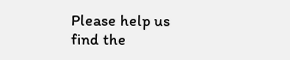Please help us find the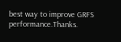best way to improve GRFS performance.Thanks.